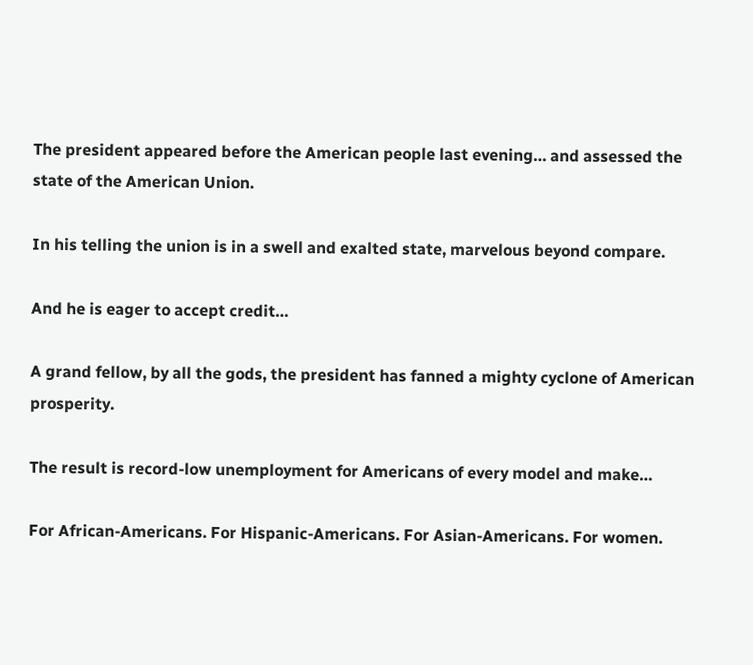The president appeared before the American people last evening… and assessed the state of the American Union.

In his telling the union is in a swell and exalted state, marvelous beyond compare.

And he is eager to accept credit…

A grand fellow, by all the gods, the president has fanned a mighty cyclone of American prosperity.

The result is record-low unemployment for Americans of every model and make…

For African-Americans. For Hispanic-Americans. For Asian-Americans. For women.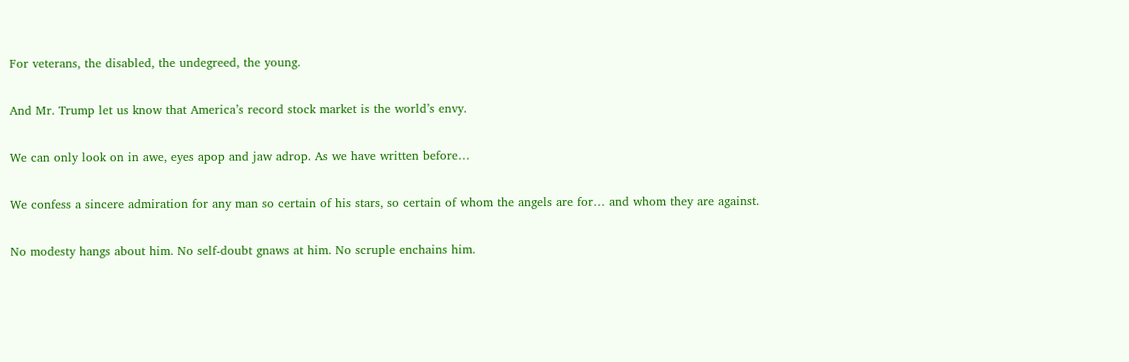For veterans, the disabled, the undegreed, the young.

And Mr. Trump let us know that America’s record stock market is the world’s envy.

We can only look on in awe, eyes apop and jaw adrop. As we have written before…

We confess a sincere admiration for any man so certain of his stars, so certain of whom the angels are for… and whom they are against.

No modesty hangs about him. No self-doubt gnaws at him. No scruple enchains him.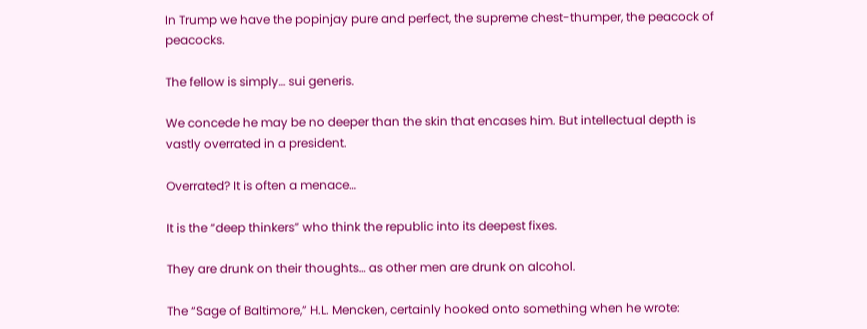In Trump we have the popinjay pure and perfect, the supreme chest-thumper, the peacock of peacocks.

The fellow is simply… sui generis.

We concede he may be no deeper than the skin that encases him. But intellectual depth is vastly overrated in a president.

Overrated? It is often a menace…

It is the “deep thinkers” who think the republic into its deepest fixes.

They are drunk on their thoughts… as other men are drunk on alcohol.

The “Sage of Baltimore,” H.L. Mencken, certainly hooked onto something when he wrote: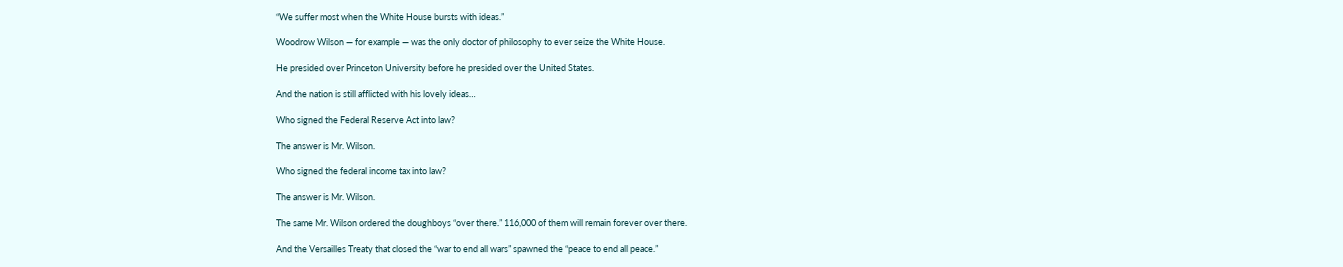“We suffer most when the White House bursts with ideas.”

Woodrow Wilson — for example — was the only doctor of philosophy to ever seize the White House.

He presided over Princeton University before he presided over the United States.

And the nation is still afflicted with his lovely ideas…

Who signed the Federal Reserve Act into law?

The answer is Mr. Wilson.

Who signed the federal income tax into law?

The answer is Mr. Wilson.

The same Mr. Wilson ordered the doughboys “over there.” 116,000 of them will remain forever over there.

And the Versailles Treaty that closed the “war to end all wars” spawned the “peace to end all peace.”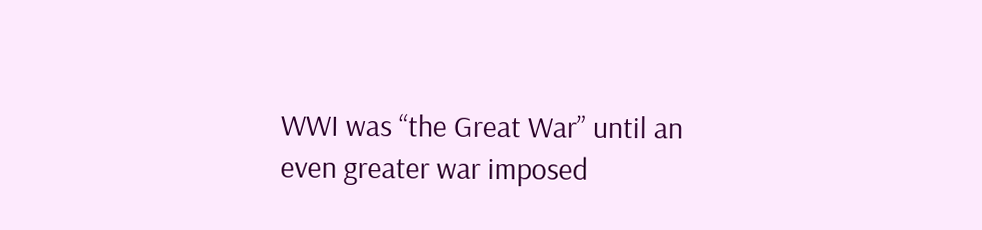WWI was “the Great War” until an even greater war imposed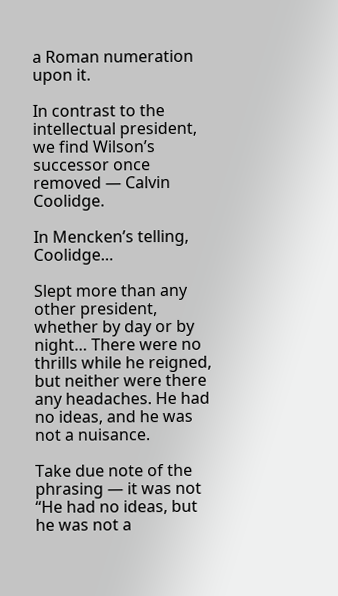a Roman numeration upon it.

In contrast to the intellectual president, we find Wilson’s successor once removed — Calvin Coolidge.

In Mencken’s telling, Coolidge…

Slept more than any other president, whether by day or by night… There were no thrills while he reigned, but neither were there any headaches. He had no ideas, and he was not a nuisance.

Take due note of the phrasing — it was not “He had no ideas, but he was not a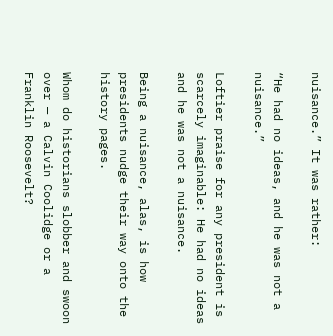nuisance.” It was rather:

“He had no ideas, and he was not a nuisance.”

Loftier praise for any president is scarcely imaginable: He had no ideas and he was not a nuisance.

Being a nuisance, alas, is how presidents nudge their way onto the history pages.

Whom do historians slobber and swoon over — a Calvin Coolidge or a Franklin Roosevelt?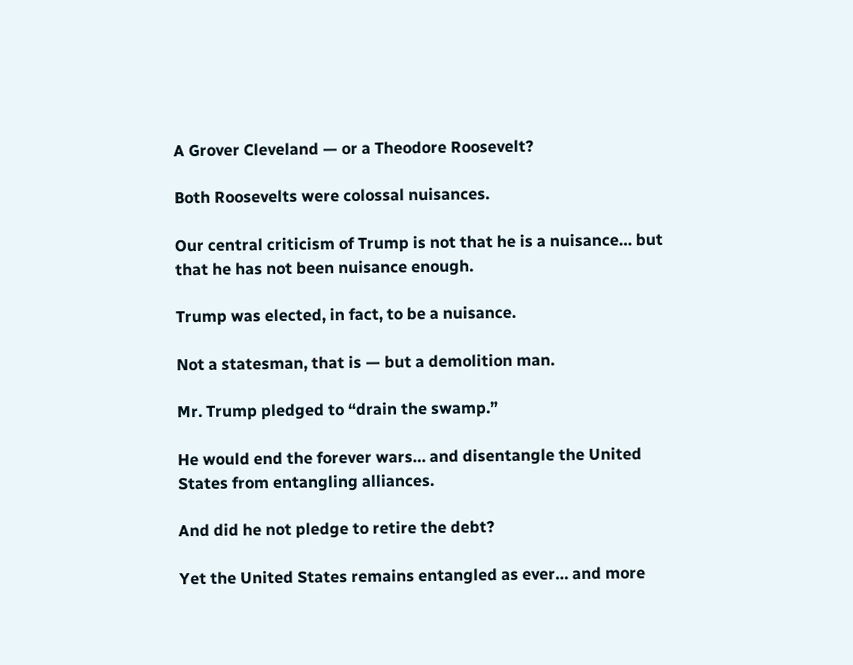A Grover Cleveland — or a Theodore Roosevelt?

Both Roosevelts were colossal nuisances.

Our central criticism of Trump is not that he is a nuisance… but that he has not been nuisance enough.

Trump was elected, in fact, to be a nuisance.

Not a statesman, that is — but a demolition man.

Mr. Trump pledged to “drain the swamp.”

He would end the forever wars… and disentangle the United States from entangling alliances.

And did he not pledge to retire the debt?

Yet the United States remains entangled as ever… and more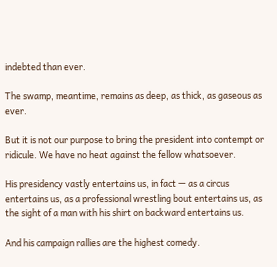indebted than ever.

The swamp, meantime, remains as deep, as thick, as gaseous as ever.

But it is not our purpose to bring the president into contempt or ridicule. We have no heat against the fellow whatsoever.

His presidency vastly entertains us, in fact — as a circus entertains us, as a professional wrestling bout entertains us, as the sight of a man with his shirt on backward entertains us.

And his campaign rallies are the highest comedy.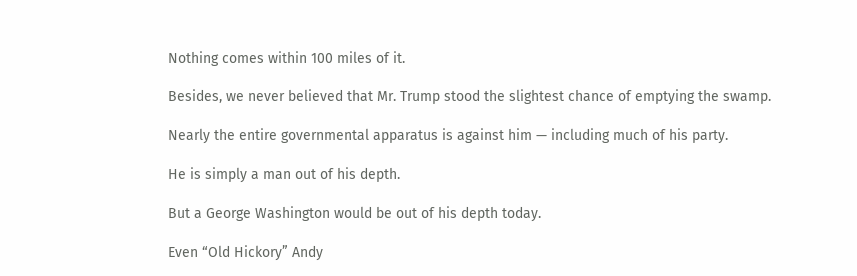Nothing comes within 100 miles of it.

Besides, we never believed that Mr. Trump stood the slightest chance of emptying the swamp.

Nearly the entire governmental apparatus is against him — including much of his party.

He is simply a man out of his depth.

But a George Washington would be out of his depth today.

Even “Old Hickory” Andy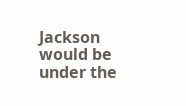Jackson would be under the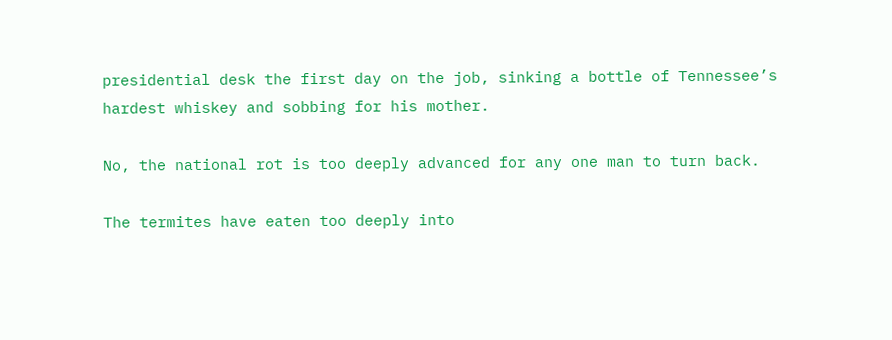presidential desk the first day on the job, sinking a bottle of Tennessee’s hardest whiskey and sobbing for his mother.

No, the national rot is too deeply advanced for any one man to turn back.

The termites have eaten too deeply into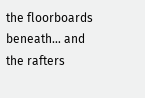the floorboards beneath… and the rafters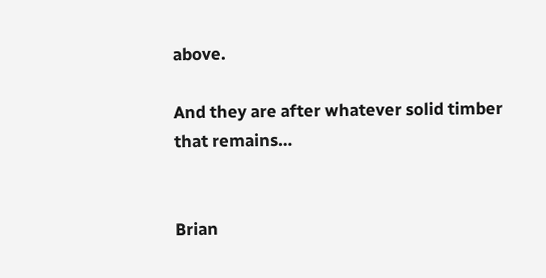above.

And they are after whatever solid timber that remains…


Brian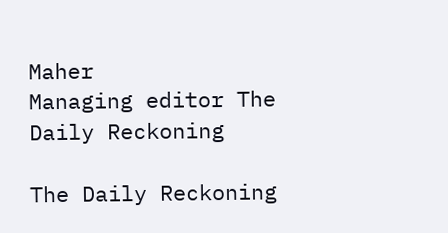Maher
Managing editor The Daily Reckoning

The Daily Reckoning